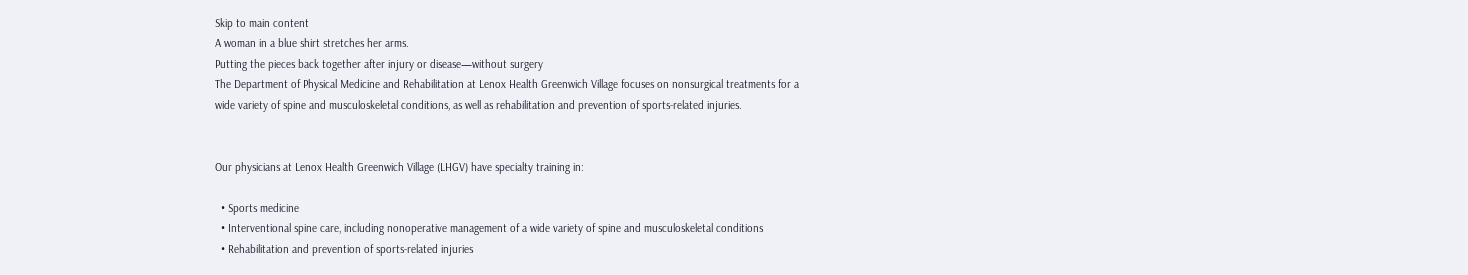Skip to main content
A woman in a blue shirt stretches her arms.
Putting the pieces back together after injury or disease—without surgery
The Department of Physical Medicine and Rehabilitation at Lenox Health Greenwich Village focuses on nonsurgical treatments for a wide variety of spine and musculoskeletal conditions, as well as rehabilitation and prevention of sports-related injuries.


Our physicians at Lenox Health Greenwich Village (LHGV) have specialty training in:

  • Sports medicine
  • Interventional spine care, including nonoperative management of a wide variety of spine and musculoskeletal conditions
  • Rehabilitation and prevention of sports-related injuries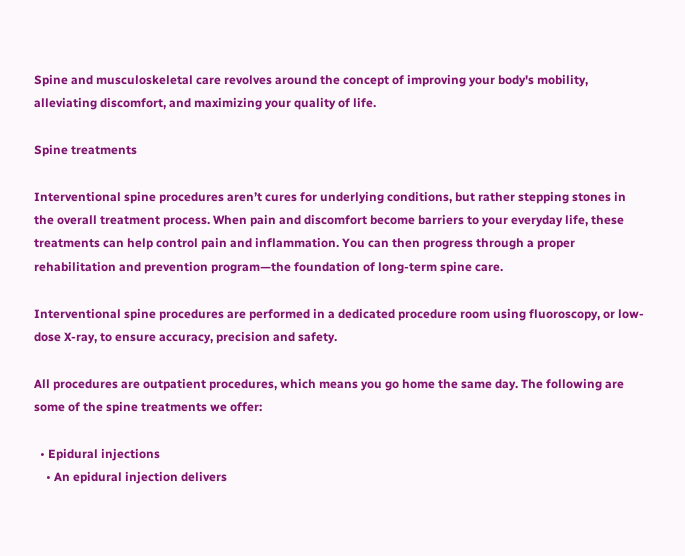Spine and musculoskeletal care revolves around the concept of improving your body's mobility, alleviating discomfort, and maximizing your quality of life.

Spine treatments

Interventional spine procedures aren’t cures for underlying conditions, but rather stepping stones in the overall treatment process. When pain and discomfort become barriers to your everyday life, these treatments can help control pain and inflammation. You can then progress through a proper rehabilitation and prevention program—the foundation of long-term spine care.

Interventional spine procedures are performed in a dedicated procedure room using fluoroscopy, or low-dose X-ray, to ensure accuracy, precision and safety.

All procedures are outpatient procedures, which means you go home the same day. The following are some of the spine treatments we offer:

  • Epidural injections
    • An epidural injection delivers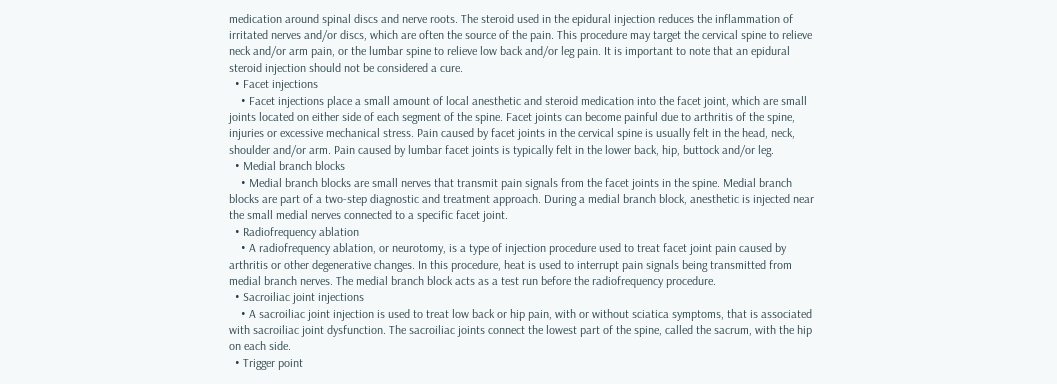medication around spinal discs and nerve roots. The steroid used in the epidural injection reduces the inflammation of irritated nerves and/or discs, which are often the source of the pain. This procedure may target the cervical spine to relieve neck and/or arm pain, or the lumbar spine to relieve low back and/or leg pain. It is important to note that an epidural steroid injection should not be considered a cure.
  • Facet injections
    • Facet injections place a small amount of local anesthetic and steroid medication into the facet joint, which are small joints located on either side of each segment of the spine. Facet joints can become painful due to arthritis of the spine, injuries or excessive mechanical stress. Pain caused by facet joints in the cervical spine is usually felt in the head, neck, shoulder and/or arm. Pain caused by lumbar facet joints is typically felt in the lower back, hip, buttock and/or leg.
  • Medial branch blocks
    • Medial branch blocks are small nerves that transmit pain signals from the facet joints in the spine. Medial branch blocks are part of a two-step diagnostic and treatment approach. During a medial branch block, anesthetic is injected near the small medial nerves connected to a specific facet joint.
  • Radiofrequency ablation
    • A radiofrequency ablation, or neurotomy, is a type of injection procedure used to treat facet joint pain caused by arthritis or other degenerative changes. In this procedure, heat is used to interrupt pain signals being transmitted from medial branch nerves. The medial branch block acts as a test run before the radiofrequency procedure.
  • Sacroiliac joint injections
    • A sacroiliac joint injection is used to treat low back or hip pain, with or without sciatica symptoms, that is associated with sacroiliac joint dysfunction. The sacroiliac joints connect the lowest part of the spine, called the sacrum, with the hip on each side.
  • Trigger point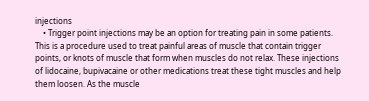injections
    • Trigger point injections may be an option for treating pain in some patients. This is a procedure used to treat painful areas of muscle that contain trigger points, or knots of muscle that form when muscles do not relax. These injections of lidocaine, bupivacaine or other medications treat these tight muscles and help them loosen. As the muscle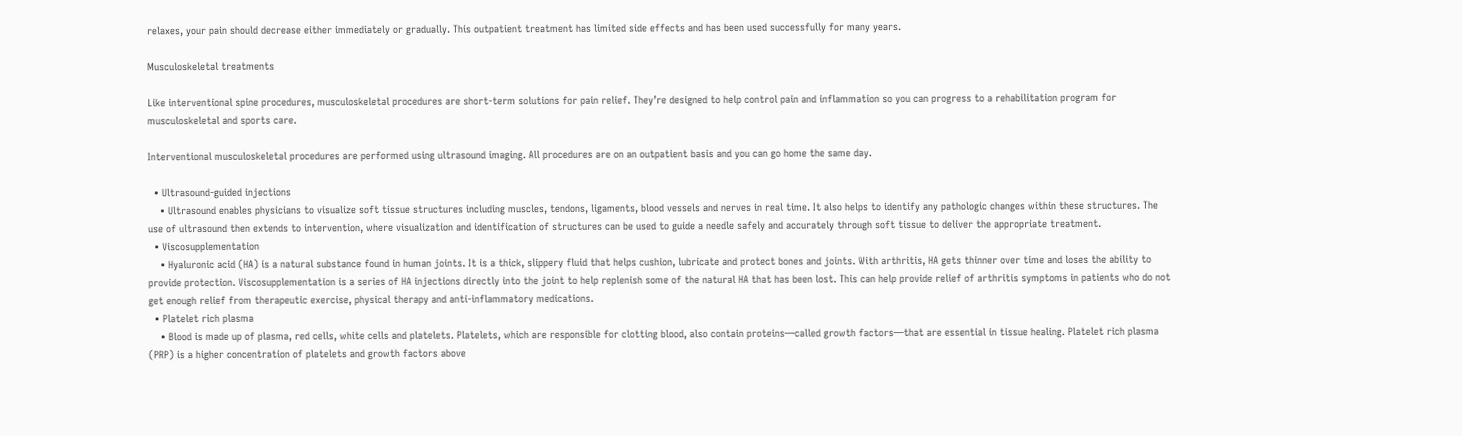relaxes, your pain should decrease either immediately or gradually. This outpatient treatment has limited side effects and has been used successfully for many years.

Musculoskeletal treatments

Like interventional spine procedures, musculoskeletal procedures are short-term solutions for pain relief. They’re designed to help control pain and inflammation so you can progress to a rehabilitation program for musculoskeletal and sports care.

Interventional musculoskeletal procedures are performed using ultrasound imaging. All procedures are on an outpatient basis and you can go home the same day.

  • Ultrasound-guided injections
    • Ultrasound enables physicians to visualize soft tissue structures including muscles, tendons, ligaments, blood vessels and nerves in real time. It also helps to identify any pathologic changes within these structures. The use of ultrasound then extends to intervention, where visualization and identification of structures can be used to guide a needle safely and accurately through soft tissue to deliver the appropriate treatment.
  • Viscosupplementation
    • Hyaluronic acid (HA) is a natural substance found in human joints. It is a thick, slippery fluid that helps cushion, lubricate and protect bones and joints. With arthritis, HA gets thinner over time and loses the ability to provide protection. Viscosupplementation is a series of HA injections directly into the joint to help replenish some of the natural HA that has been lost. This can help provide relief of arthritis symptoms in patients who do not get enough relief from therapeutic exercise, physical therapy and anti-inflammatory medications.
  • Platelet rich plasma
    • Blood is made up of plasma, red cells, white cells and platelets. Platelets, which are responsible for clotting blood, also contain proteins—called growth factors—that are essential in tissue healing. Platelet rich plasma (PRP) is a higher concentration of platelets and growth factors above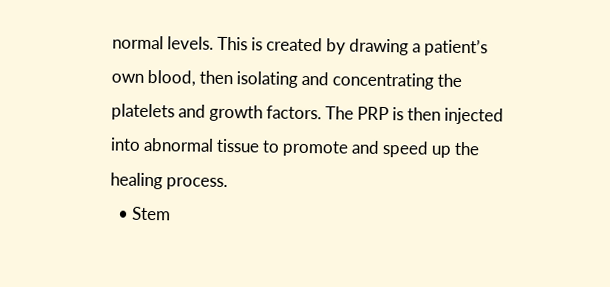normal levels. This is created by drawing a patient’s own blood, then isolating and concentrating the platelets and growth factors. The PRP is then injected into abnormal tissue to promote and speed up the healing process.
  • Stem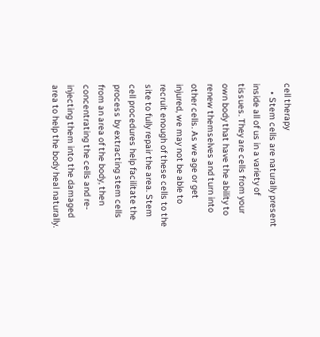cell therapy
    • Stem cells are naturally present inside all of us in a variety of tissues. They are cells from your own body that have the ability to renew themselves and turn into other cells. As we age or get injured, we may not be able to recruit enough of these cells to the site to fully repair the area. Stem cell procedures help facilitate the process by extracting stem cells from an area of the body, then concentrating the cells and re-injecting them into the damaged area to help the body heal naturally.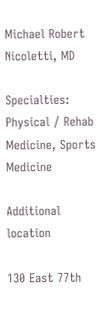Michael Robert Nicoletti, MD

Specialties: Physical / Rehab Medicine, Sports Medicine

Additional location

130 East 77th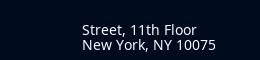Street, 11th Floor
New York, NY 10075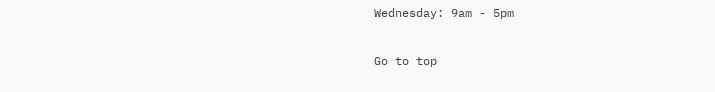Wednesday: 9am - 5pm

Go to top